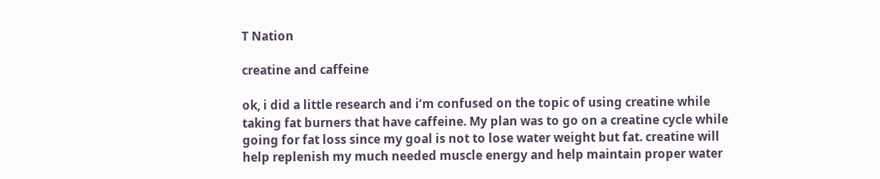T Nation

creatine and caffeine

ok, i did a little research and i’m confused on the topic of using creatine while taking fat burners that have caffeine. My plan was to go on a creatine cycle while going for fat loss since my goal is not to lose water weight but fat. creatine will help replenish my much needed muscle energy and help maintain proper water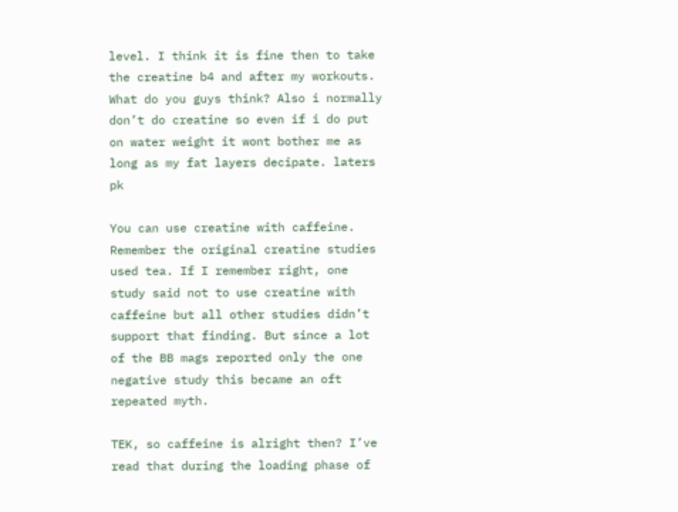level. I think it is fine then to take the creatine b4 and after my workouts. What do you guys think? Also i normally don’t do creatine so even if i do put on water weight it wont bother me as long as my fat layers decipate. laters pk

You can use creatine with caffeine. Remember the original creatine studies used tea. If I remember right, one study said not to use creatine with caffeine but all other studies didn’t support that finding. But since a lot of the BB mags reported only the one negative study this became an oft repeated myth.

TEK, so caffeine is alright then? I’ve read that during the loading phase of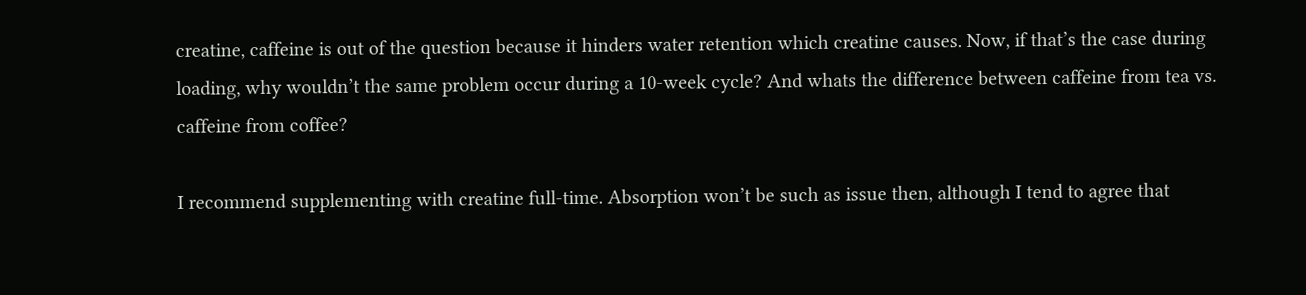creatine, caffeine is out of the question because it hinders water retention which creatine causes. Now, if that’s the case during loading, why wouldn’t the same problem occur during a 10-week cycle? And whats the difference between caffeine from tea vs. caffeine from coffee?

I recommend supplementing with creatine full-time. Absorption won’t be such as issue then, although I tend to agree that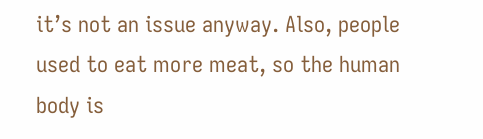it’s not an issue anyway. Also, people used to eat more meat, so the human body is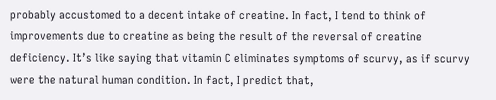probably accustomed to a decent intake of creatine. In fact, I tend to think of improvements due to creatine as being the result of the reversal of creatine deficiency. It’s like saying that vitamin C eliminates symptoms of scurvy, as if scurvy were the natural human condition. In fact, I predict that,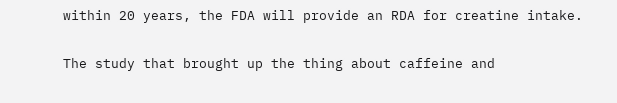within 20 years, the FDA will provide an RDA for creatine intake.

The study that brought up the thing about caffeine and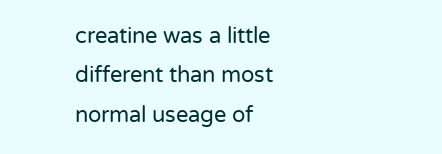creatine was a little different than most normal useage of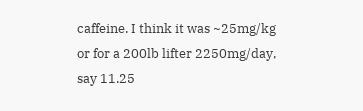caffeine. I think it was ~25mg/kg or for a 200lb lifter 2250mg/day, say 11.25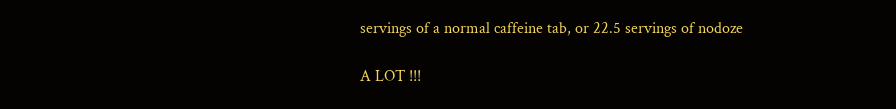servings of a normal caffeine tab, or 22.5 servings of nodoze

A LOT !!!